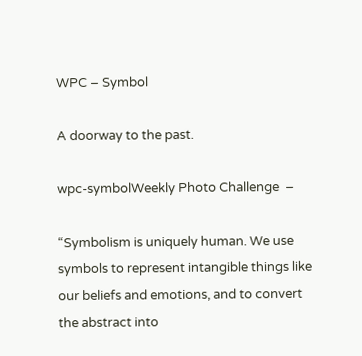WPC – Symbol

A doorway to the past.

wpc-symbolWeekly Photo Challenge  –

“Symbolism is uniquely human. We use symbols to represent intangible things like our beliefs and emotions, and to convert the abstract into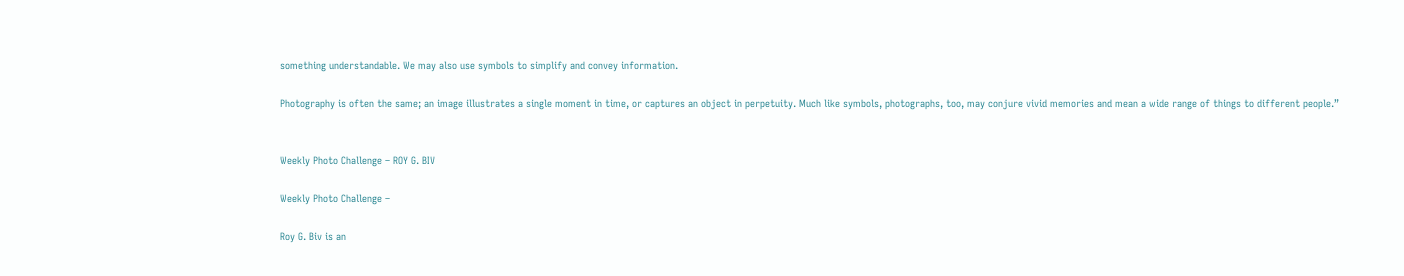something understandable. We may also use symbols to simplify and convey information.

Photography is often the same; an image illustrates a single moment in time, or captures an object in perpetuity. Much like symbols, photographs, too, may conjure vivid memories and mean a wide range of things to different people.”


Weekly Photo Challenge – ROY G. BIV

Weekly Photo Challenge –

Roy G. Biv is an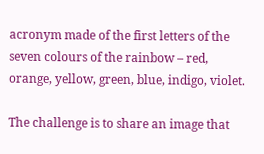acronym made of the first letters of the seven colours of the rainbow – red, orange, yellow, green, blue, indigo, violet.

The challenge is to share an image that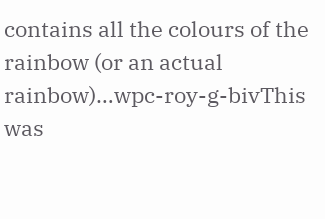contains all the colours of the rainbow (or an actual rainbow)…wpc-roy-g-bivThis was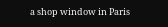a shop window in Paris